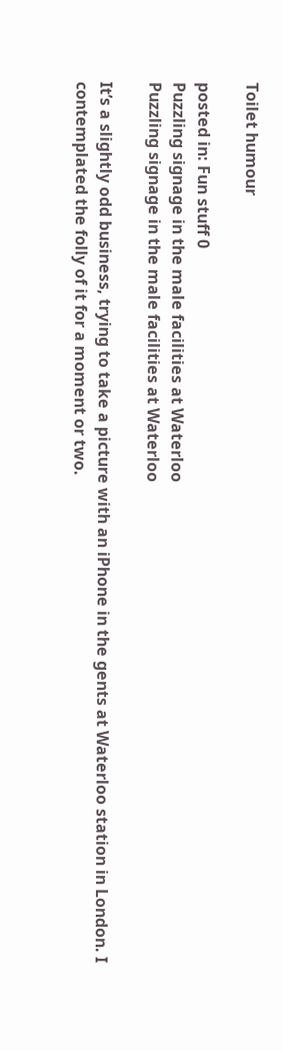Toilet humour

posted in: Fun stuff 0
Puzzling signage in the male facilities at Waterloo
Puzzling signage in the male facilities at Waterloo

It’s a slightly odd business, trying to take a picture with an iPhone in the gents at Waterloo station in London. I contemplated the folly of it for a moment or two.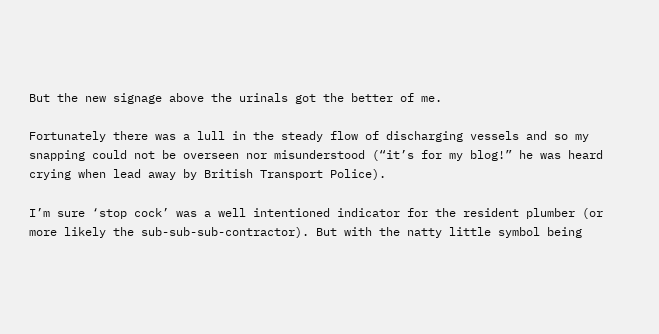But the new signage above the urinals got the better of me.

Fortunately there was a lull in the steady flow of discharging vessels and so my snapping could not be overseen nor misunderstood (“it’s for my blog!” he was heard crying when lead away by British Transport Police).

I’m sure ‘stop cock’ was a well intentioned indicator for the resident plumber (or more likely the sub-sub-sub-contractor). But with the natty little symbol being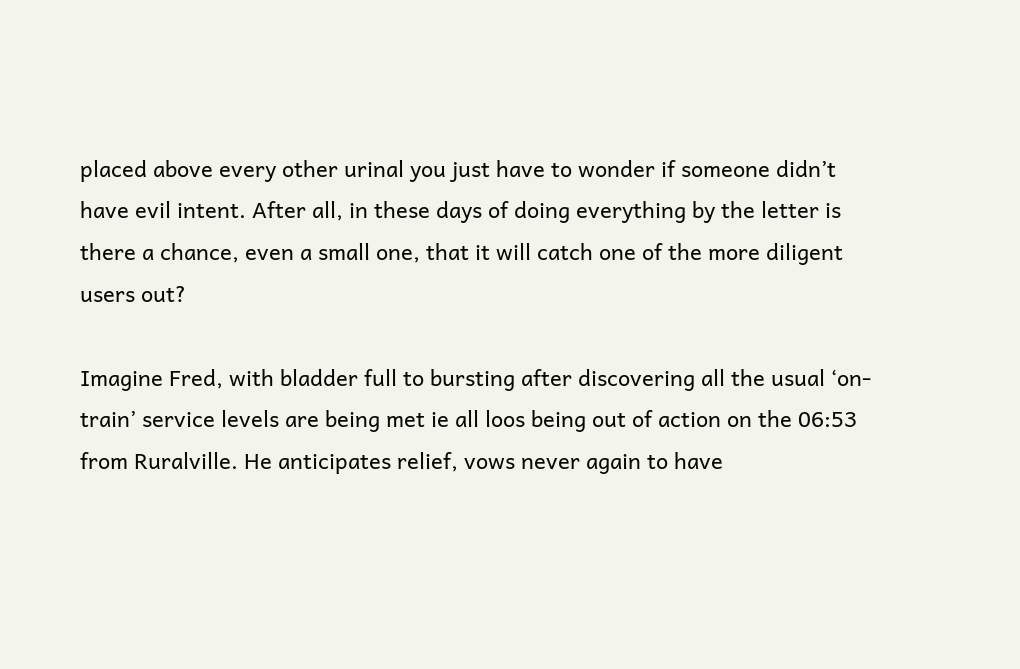placed above every other urinal you just have to wonder if someone didn’t have evil intent. After all, in these days of doing everything by the letter is there a chance, even a small one, that it will catch one of the more diligent users out?

Imagine Fred, with bladder full to bursting after discovering all the usual ‘on-train’ service levels are being met ie all loos being out of action on the 06:53 from Ruralville. He anticipates relief, vows never again to have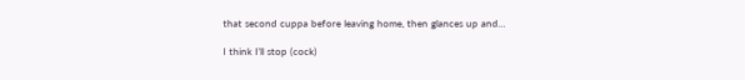that second cuppa before leaving home, then glances up and…

I think I’ll stop (cock)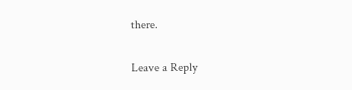there.

Leave a Reply